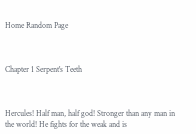Home Random Page



Chapter 1 Serpent's Teeth



Hercules! Half man, half god! Stronger than any man in the world! He fights for the weak and is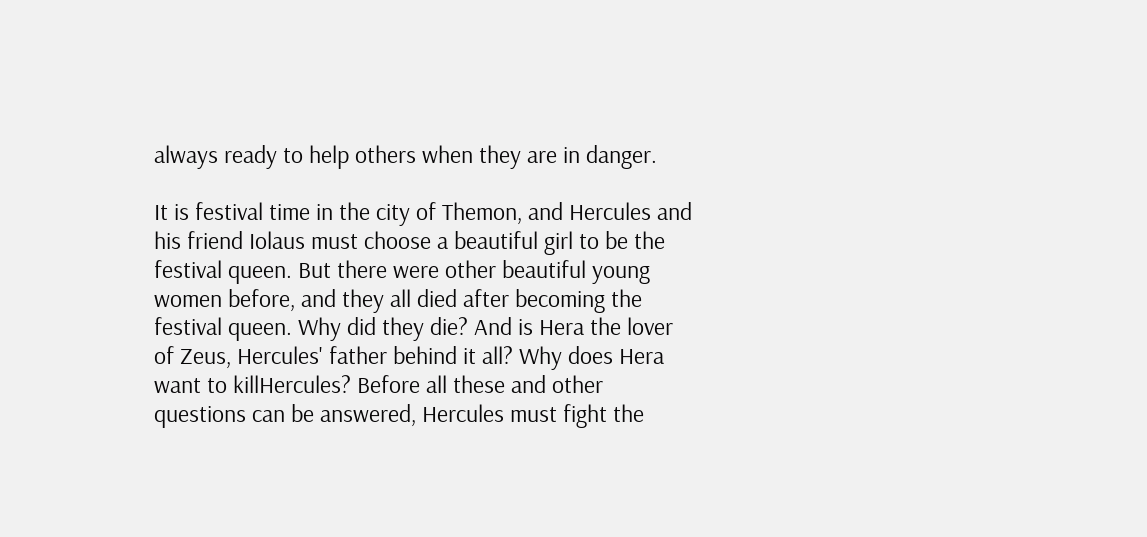always ready to help others when they are in danger.

It is festival time in the city of Themon, and Hercules and his friend Iolaus must choose a beautiful girl to be the festival queen. But there were other beautiful young women before, and they all died after becoming the festival queen. Why did they die? And is Hera the lover of Zeus, Hercules' father behind it all? Why does Hera want to killHercules? Before all these and other questions can be answered, Hercules must fight the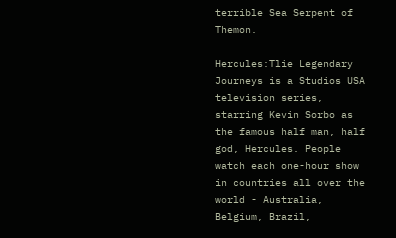terrible Sea Serpent of Themon.

Hercules:Tlie Legendary Journeys is a Studios USA television series, starring Kevin Sorbo as the famous half man, half god, Hercules. People watch each one-hour show in countries all over the world - Australia, Belgium, Brazil,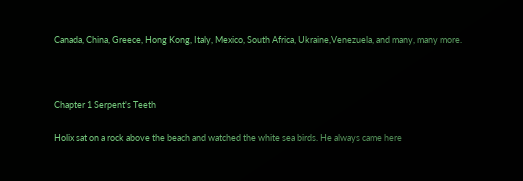Canada, China, Greece, Hong Kong, Italy, Mexico, South Africa, Ukraine,Venezuela, and many, many more.



Chapter 1 Serpent's Teeth

Holix sat on a rock above the beach and watched the white sea birds. He always came here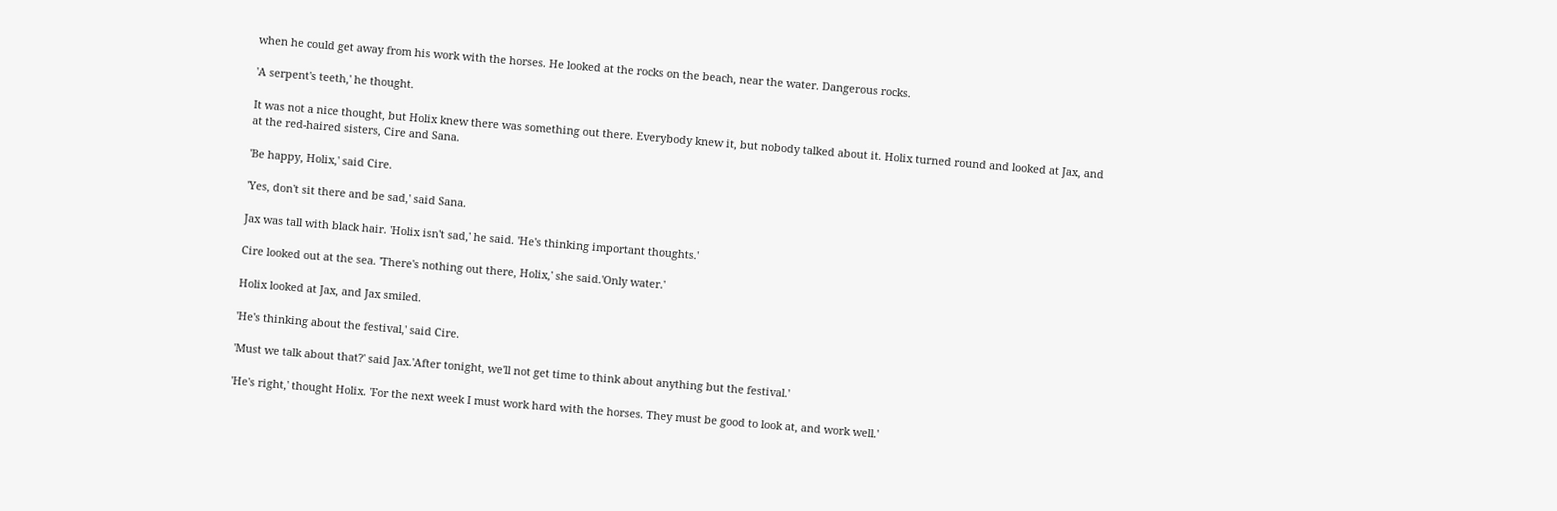when he could get away from his work with the horses. He looked at the rocks on the beach, near the water. Dangerous rocks.

'A serpent's teeth,' he thought.

It was not a nice thought, but Holix knew there was something out there. Everybody knew it, but nobody talked about it. Holix turned round and looked at Jax, and at the red-haired sisters, Cire and Sana.

'Be happy, Holix,' said Cire.

'Yes, don't sit there and be sad,' said Sana.

Jax was tall with black hair. 'Holix isn't sad,' he said. 'He's thinking important thoughts.'

Cire looked out at the sea. 'There's nothing out there, Holix,' she said.'Only water.'

Holix looked at Jax, and Jax smiled.

'He's thinking about the festival,' said Cire.

'Must we talk about that?' said Jax.'After tonight, we'll not get time to think about anything but the festival.'

'He's right,' thought Holix. 'For the next week I must work hard with the horses. They must be good to look at, and work well.'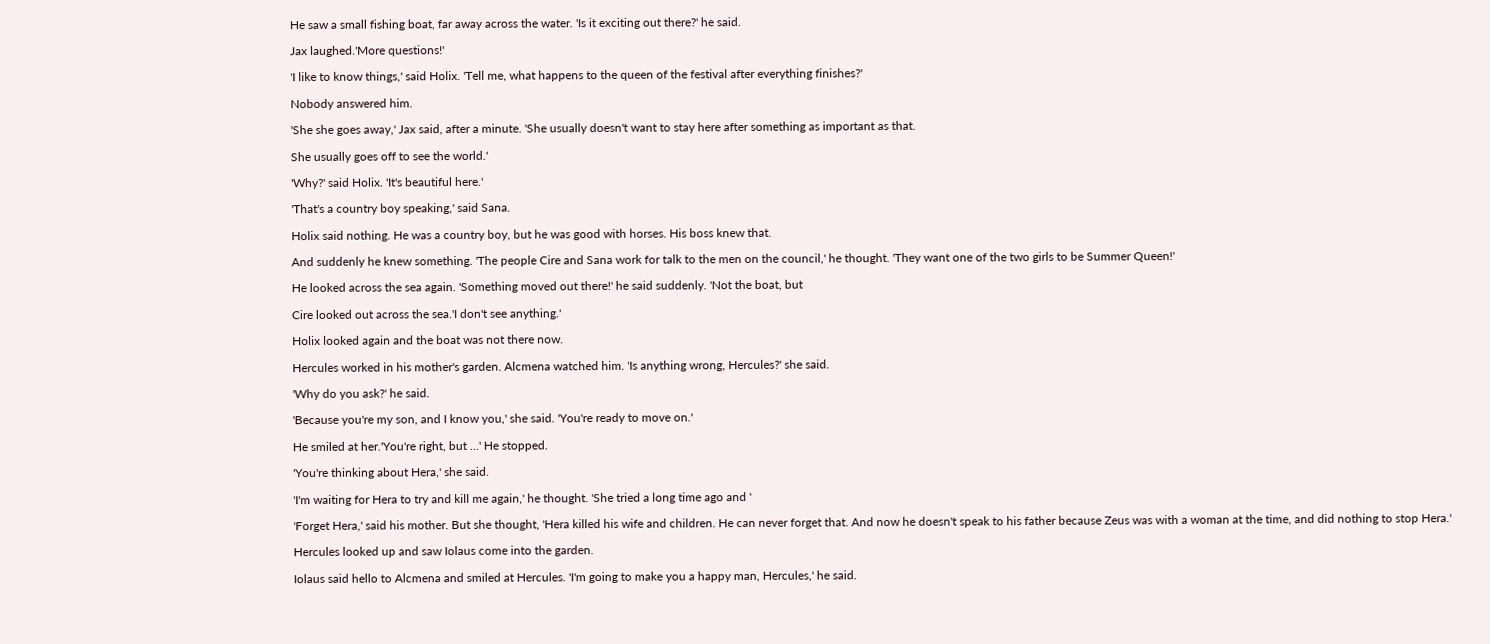He saw a small fishing boat, far away across the water. 'Is it exciting out there?' he said.

Jax laughed.'More questions!'

'I like to know things,' said Holix. 'Tell me, what happens to the queen of the festival after everything finishes?'

Nobody answered him.

'She she goes away,' Jax said, after a minute. 'She usually doesn't want to stay here after something as important as that.

She usually goes off to see the world.'

'Why?' said Holix. 'It's beautiful here.'

'That's a country boy speaking,' said Sana.

Holix said nothing. He was a country boy, but he was good with horses. His boss knew that.

And suddenly he knew something. 'The people Cire and Sana work for talk to the men on the council,' he thought. 'They want one of the two girls to be Summer Queen!'

He looked across the sea again. 'Something moved out there!' he said suddenly. 'Not the boat, but

Cire looked out across the sea.'I don't see anything.'

Holix looked again and the boat was not there now.

Hercules worked in his mother's garden. Alcmena watched him. 'Is anything wrong, Hercules?' she said.

'Why do you ask?' he said.

'Because you're my son, and I know you,' she said. 'You're ready to move on.'

He smiled at her.'You're right, but ...' He stopped.

'You're thinking about Hera,' she said.

'I'm waiting for Hera to try and kill me again,' he thought. 'She tried a long time ago and '

'Forget Hera,' said his mother. But she thought, 'Hera killed his wife and children. He can never forget that. And now he doesn't speak to his father because Zeus was with a woman at the time, and did nothing to stop Hera.'

Hercules looked up and saw Iolaus come into the garden.

Iolaus said hello to Alcmena and smiled at Hercules. 'I'm going to make you a happy man, Hercules,' he said.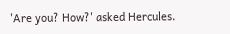'Are you? How?' asked Hercules.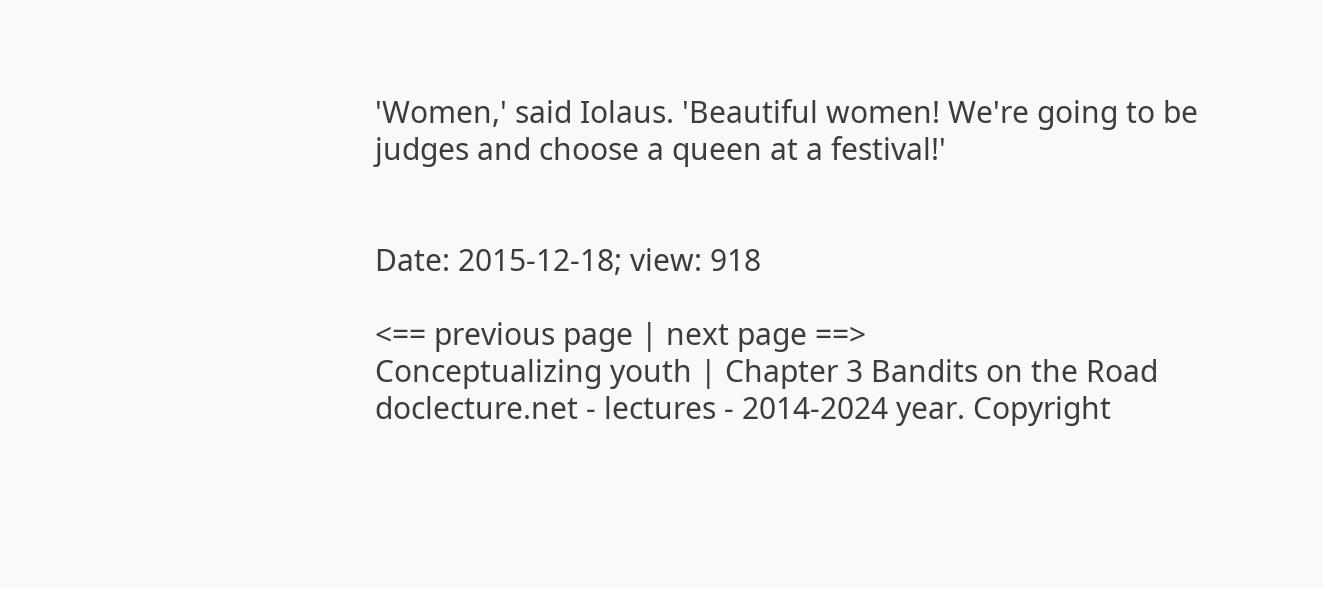'Women,' said Iolaus. 'Beautiful women! We're going to be judges and choose a queen at a festival!'


Date: 2015-12-18; view: 918

<== previous page | next page ==>
Conceptualizing youth | Chapter 3 Bandits on the Road
doclecture.net - lectures - 2014-2024 year. Copyright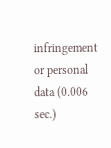infringement or personal data (0.006 sec.)